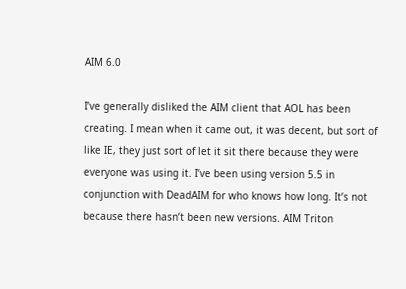AIM 6.0

I’ve generally disliked the AIM client that AOL has been creating. I mean when it came out, it was decent, but sort of like IE, they just sort of let it sit there because they were everyone was using it. I’ve been using version 5.5 in conjunction with DeadAIM for who knows how long. It’s not because there hasn’t been new versions. AIM Triton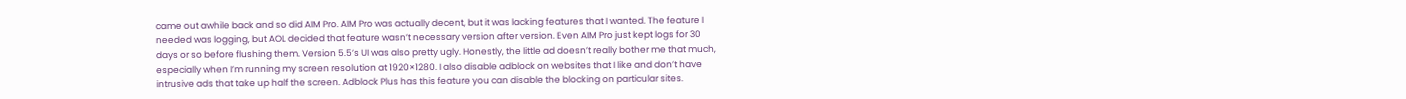came out awhile back and so did AIM Pro. AIM Pro was actually decent, but it was lacking features that I wanted. The feature I needed was logging, but AOL decided that feature wasn’t necessary version after version. Even AIM Pro just kept logs for 30 days or so before flushing them. Version 5.5’s UI was also pretty ugly. Honestly, the little ad doesn’t really bother me that much, especially when I’m running my screen resolution at 1920×1280. I also disable adblock on websites that I like and don’t have intrusive ads that take up half the screen. Adblock Plus has this feature you can disable the blocking on particular sites.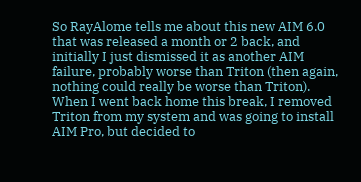So RayAlome tells me about this new AIM 6.0 that was released a month or 2 back, and initially I just dismissed it as another AIM failure, probably worse than Triton (then again, nothing could really be worse than Triton). When I went back home this break, I removed Triton from my system and was going to install AIM Pro, but decided to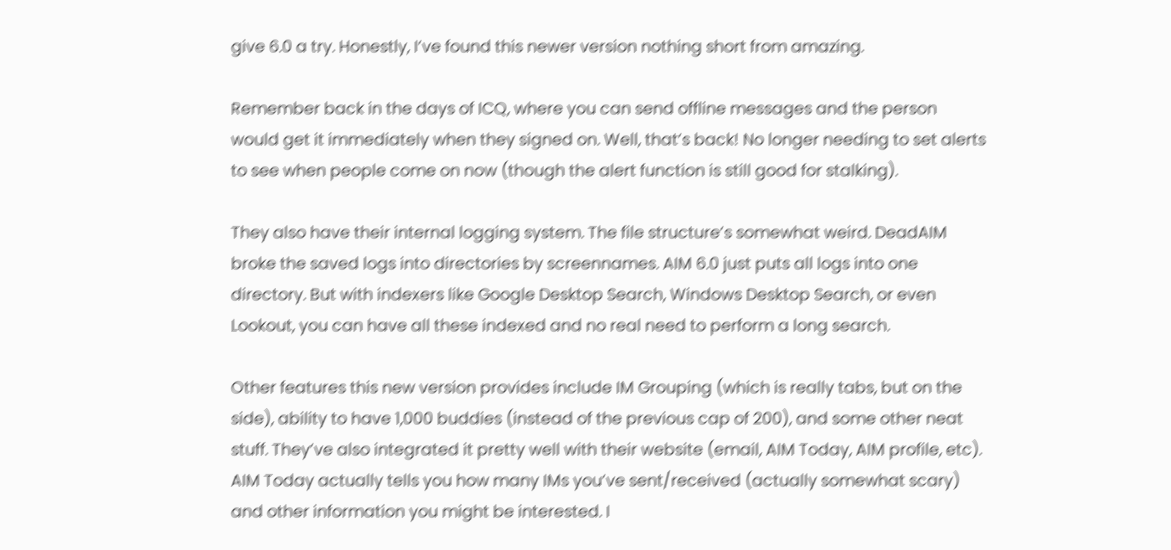give 6.0 a try. Honestly, I’ve found this newer version nothing short from amazing.

Remember back in the days of ICQ, where you can send offline messages and the person would get it immediately when they signed on. Well, that’s back! No longer needing to set alerts to see when people come on now (though the alert function is still good for stalking).

They also have their internal logging system. The file structure’s somewhat weird. DeadAIM broke the saved logs into directories by screennames. AIM 6.0 just puts all logs into one directory. But with indexers like Google Desktop Search, Windows Desktop Search, or even Lookout, you can have all these indexed and no real need to perform a long search.

Other features this new version provides include IM Grouping (which is really tabs, but on the side), ability to have 1,000 buddies (instead of the previous cap of 200), and some other neat stuff. They’ve also integrated it pretty well with their website (email, AIM Today, AIM profile, etc). AIM Today actually tells you how many IMs you’ve sent/received (actually somewhat scary) and other information you might be interested. I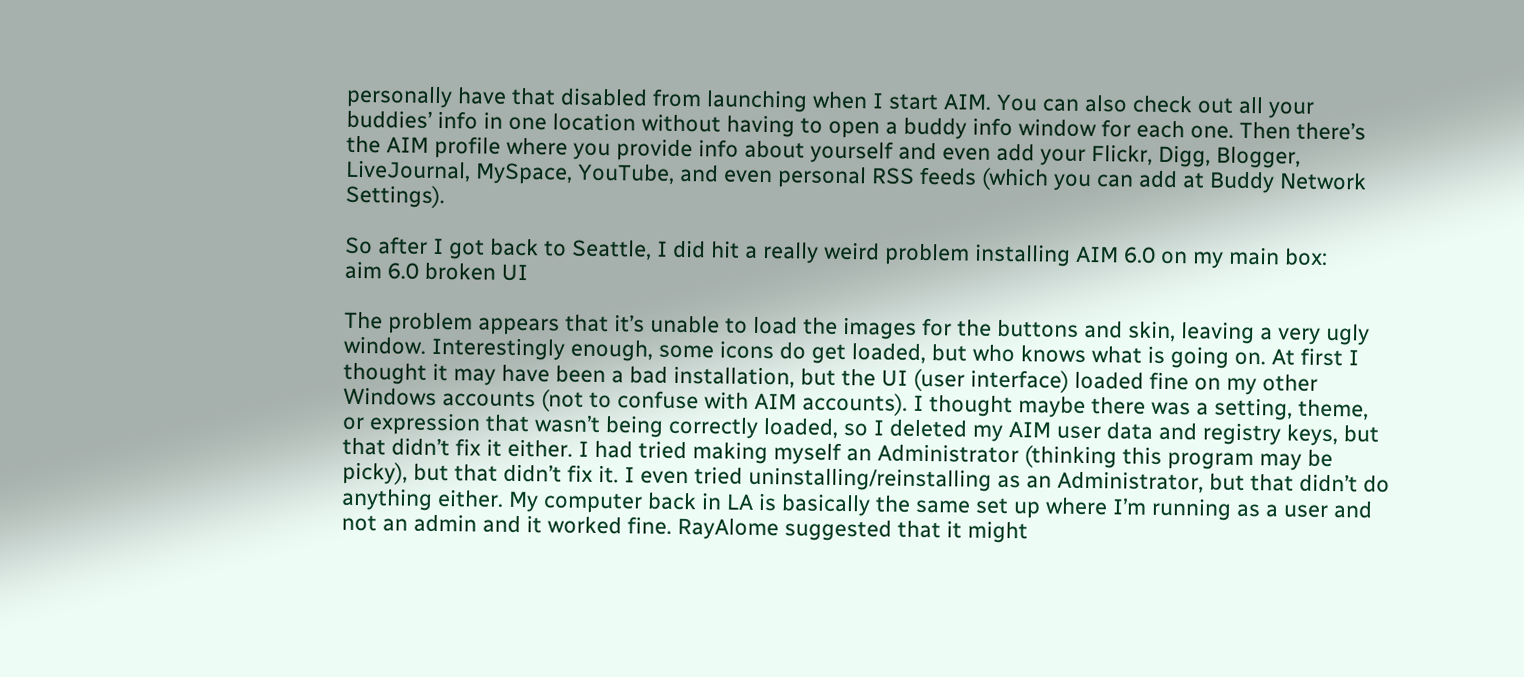personally have that disabled from launching when I start AIM. You can also check out all your buddies’ info in one location without having to open a buddy info window for each one. Then there’s the AIM profile where you provide info about yourself and even add your Flickr, Digg, Blogger, LiveJournal, MySpace, YouTube, and even personal RSS feeds (which you can add at Buddy Network Settings).

So after I got back to Seattle, I did hit a really weird problem installing AIM 6.0 on my main box:
aim 6.0 broken UI

The problem appears that it’s unable to load the images for the buttons and skin, leaving a very ugly window. Interestingly enough, some icons do get loaded, but who knows what is going on. At first I thought it may have been a bad installation, but the UI (user interface) loaded fine on my other Windows accounts (not to confuse with AIM accounts). I thought maybe there was a setting, theme, or expression that wasn’t being correctly loaded, so I deleted my AIM user data and registry keys, but that didn’t fix it either. I had tried making myself an Administrator (thinking this program may be picky), but that didn’t fix it. I even tried uninstalling/reinstalling as an Administrator, but that didn’t do anything either. My computer back in LA is basically the same set up where I’m running as a user and not an admin and it worked fine. RayAlome suggested that it might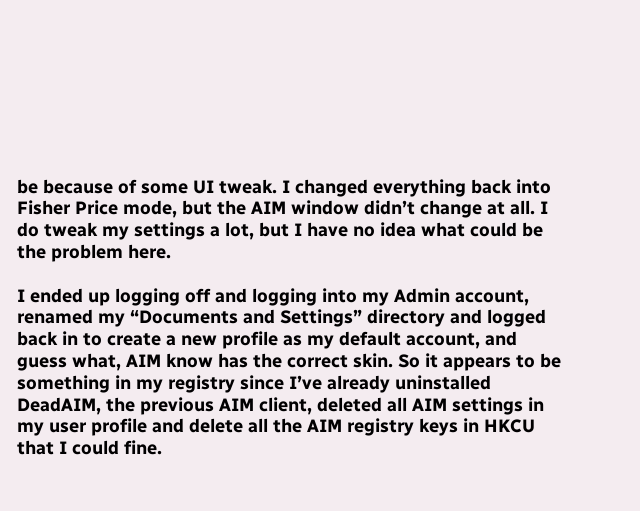be because of some UI tweak. I changed everything back into Fisher Price mode, but the AIM window didn’t change at all. I do tweak my settings a lot, but I have no idea what could be the problem here.

I ended up logging off and logging into my Admin account, renamed my “Documents and Settings” directory and logged back in to create a new profile as my default account, and guess what, AIM know has the correct skin. So it appears to be something in my registry since I’ve already uninstalled DeadAIM, the previous AIM client, deleted all AIM settings in my user profile and delete all the AIM registry keys in HKCU that I could fine.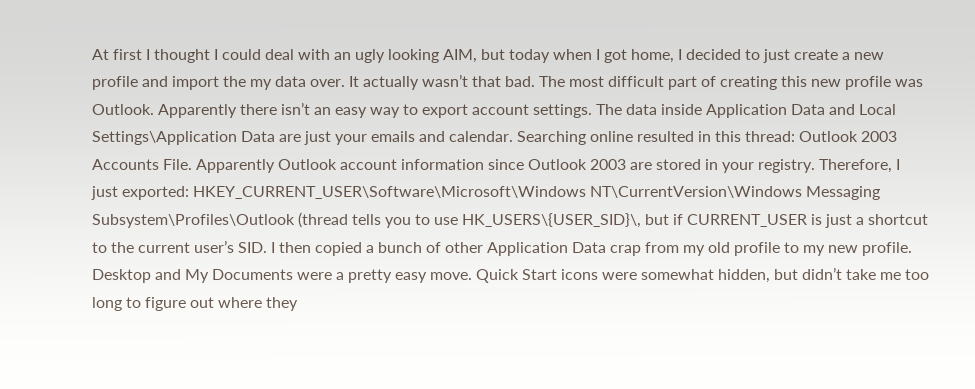At first I thought I could deal with an ugly looking AIM, but today when I got home, I decided to just create a new profile and import the my data over. It actually wasn’t that bad. The most difficult part of creating this new profile was Outlook. Apparently there isn’t an easy way to export account settings. The data inside Application Data and Local Settings\Application Data are just your emails and calendar. Searching online resulted in this thread: Outlook 2003 Accounts File. Apparently Outlook account information since Outlook 2003 are stored in your registry. Therefore, I just exported: HKEY_CURRENT_USER\Software\Microsoft\Windows NT\CurrentVersion\Windows Messaging Subsystem\Profiles\Outlook (thread tells you to use HK_USERS\{USER_SID}\, but if CURRENT_USER is just a shortcut to the current user’s SID. I then copied a bunch of other Application Data crap from my old profile to my new profile. Desktop and My Documents were a pretty easy move. Quick Start icons were somewhat hidden, but didn’t take me too long to figure out where they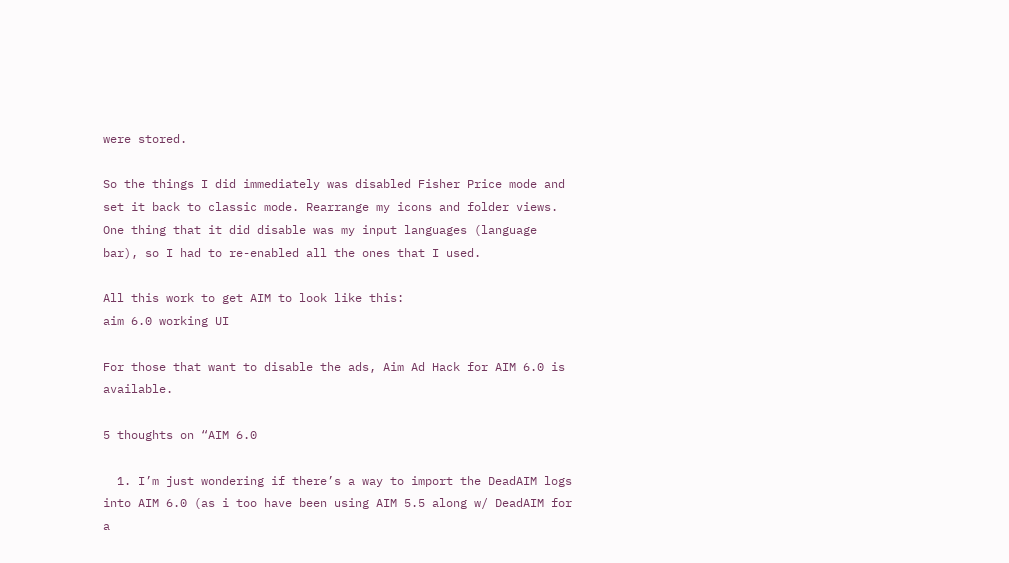were stored.

So the things I did immediately was disabled Fisher Price mode and set it back to classic mode. Rearrange my icons and folder views. One thing that it did disable was my input languages (language bar), so I had to re-enabled all the ones that I used.

All this work to get AIM to look like this:
aim 6.0 working UI

For those that want to disable the ads, Aim Ad Hack for AIM 6.0 is available.

5 thoughts on “AIM 6.0

  1. I’m just wondering if there’s a way to import the DeadAIM logs into AIM 6.0 (as i too have been using AIM 5.5 along w/ DeadAIM for a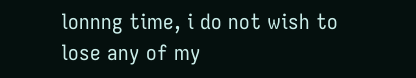lonnng time, i do not wish to lose any of my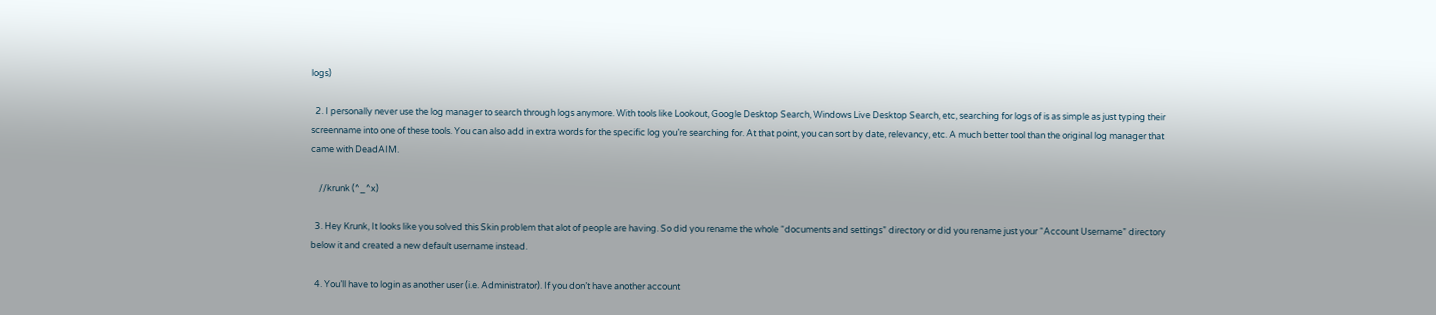logs)

  2. I personally never use the log manager to search through logs anymore. With tools like Lookout, Google Desktop Search, Windows Live Desktop Search, etc, searching for logs of is as simple as just typing their screenname into one of these tools. You can also add in extra words for the specific log you’re searching for. At that point, you can sort by date, relevancy, etc. A much better tool than the original log manager that came with DeadAIM.

    //krunk (^_^x)

  3. Hey Krunk, It looks like you solved this Skin problem that alot of people are having. So did you rename the whole “documents and settings” directory or did you rename just your “Account Username” directory below it and created a new default username instead.

  4. You’ll have to login as another user (i.e. Administrator). If you don’t have another account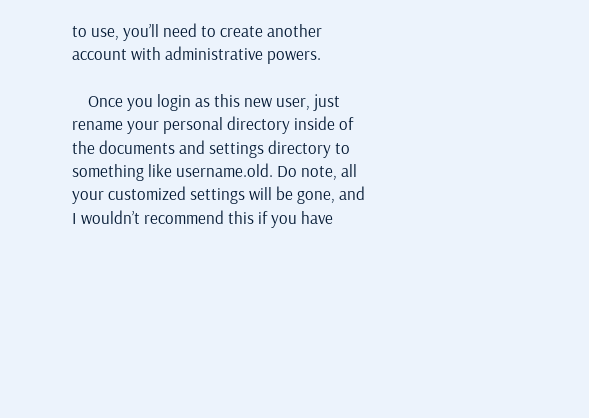to use, you’ll need to create another account with administrative powers.

    Once you login as this new user, just rename your personal directory inside of the documents and settings directory to something like username.old. Do note, all your customized settings will be gone, and I wouldn’t recommend this if you have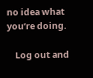no idea what you’re doing.

    Log out and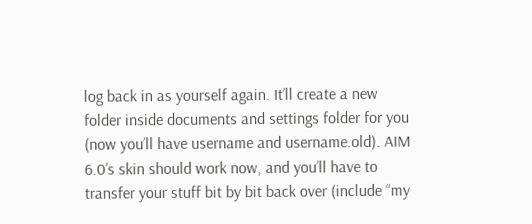log back in as yourself again. It’ll create a new folder inside documents and settings folder for you (now you’ll have username and username.old). AIM 6.0’s skin should work now, and you’ll have to transfer your stuff bit by bit back over (include “my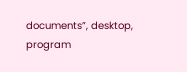documents”, desktop, program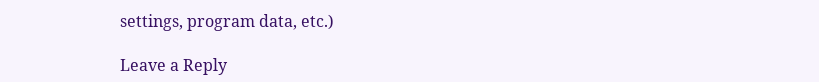settings, program data, etc.)

Leave a Reply